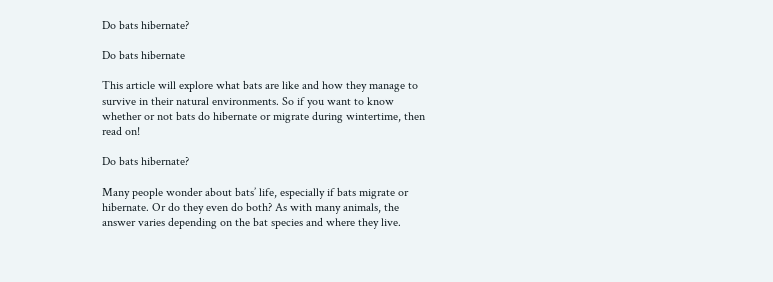Do bats hibernate?

Do bats hibernate

This article will explore what bats are like and how they manage to survive in their natural environments. So if you want to know whether or not bats do hibernate or migrate during wintertime, then read on!

Do bats hibernate?

Many people wonder about bats’ life, especially if bats migrate or hibernate. Or do they even do both? As with many animals, the answer varies depending on the bat species and where they live.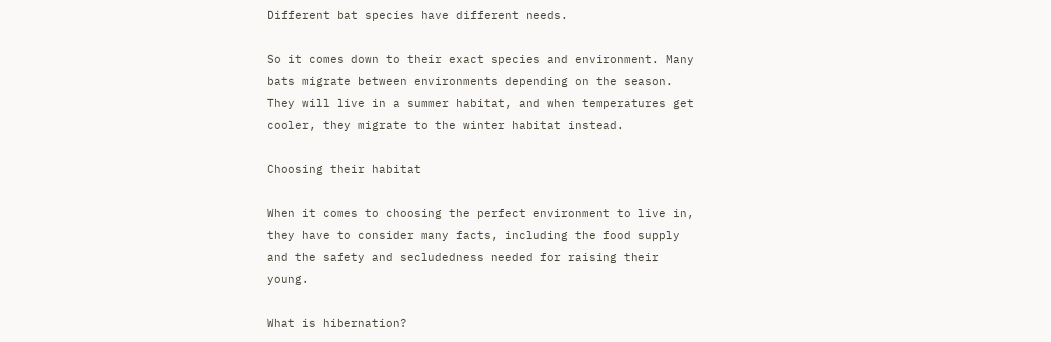Different bat species have different needs.

So it comes down to their exact species and environment. Many bats migrate between environments depending on the season. They will live in a summer habitat, and when temperatures get cooler, they migrate to the winter habitat instead.

Choosing their habitat

When it comes to choosing the perfect environment to live in, they have to consider many facts, including the food supply and the safety and secludedness needed for raising their young.

What is hibernation?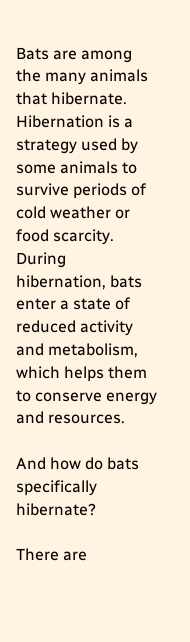Bats are among the many animals that hibernate. Hibernation is a strategy used by some animals to survive periods of cold weather or food scarcity. During hibernation, bats enter a state of reduced activity and metabolism, which helps them to conserve energy and resources.

And how do bats specifically hibernate?

There are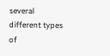several different types of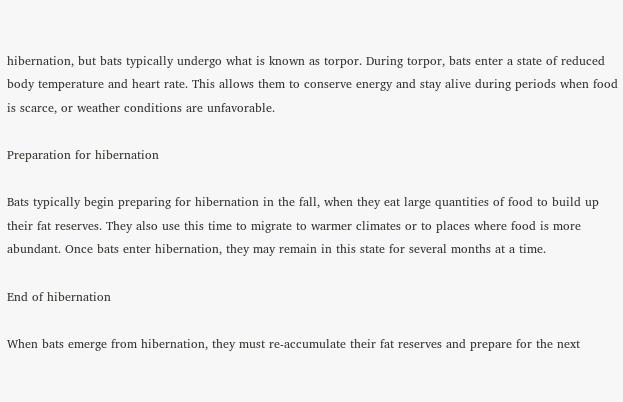hibernation, but bats typically undergo what is known as torpor. During torpor, bats enter a state of reduced body temperature and heart rate. This allows them to conserve energy and stay alive during periods when food is scarce, or weather conditions are unfavorable.

Preparation for hibernation

Bats typically begin preparing for hibernation in the fall, when they eat large quantities of food to build up their fat reserves. They also use this time to migrate to warmer climates or to places where food is more abundant. Once bats enter hibernation, they may remain in this state for several months at a time.

End of hibernation

When bats emerge from hibernation, they must re-accumulate their fat reserves and prepare for the next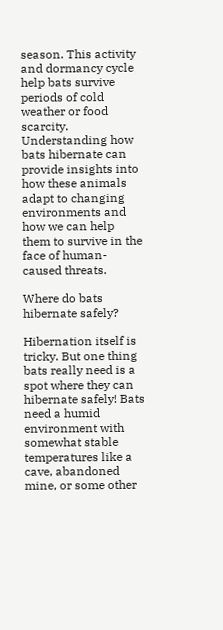season. This activity and dormancy cycle help bats survive periods of cold weather or food scarcity. Understanding how bats hibernate can provide insights into how these animals adapt to changing environments and how we can help them to survive in the face of human-caused threats.

Where do bats hibernate safely?

Hibernation itself is tricky. But one thing bats really need is a spot where they can hibernate safely! Bats need a humid environment with somewhat stable temperatures like a cave, abandoned mine, or some other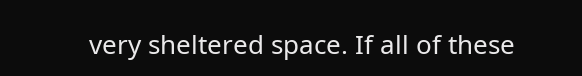very sheltered space. If all of these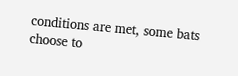conditions are met, some bats choose to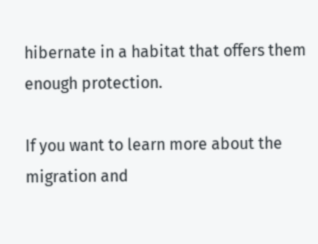hibernate in a habitat that offers them enough protection.

If you want to learn more about the migration and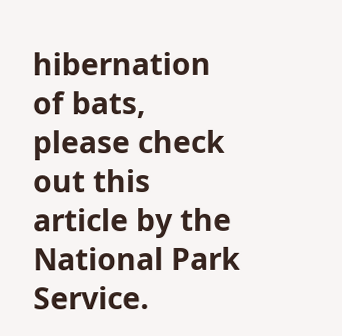hibernation of bats, please check out this article by the National Park Service.